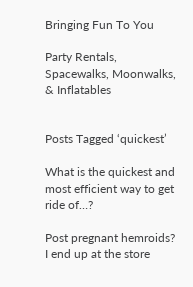Bringing Fun To You

Party Rentals, Spacewalks, Moonwalks, & Inflatables


Posts Tagged ‘quickest’

What is the quickest and most efficient way to get ride of…?

Post pregnant hemroids? I end up at the store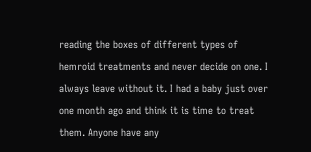reading the boxes of different types of hemroid treatments and never decide on one. I always leave without it. I had a baby just over one month ago and think it is time to treat them. Anyone have any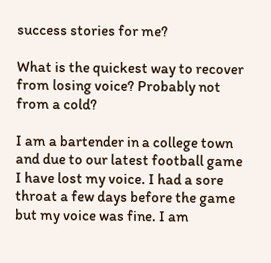success stories for me?

What is the quickest way to recover from losing voice? Probably not from a cold?

I am a bartender in a college town and due to our latest football game I have lost my voice. I had a sore throat a few days before the game but my voice was fine. I am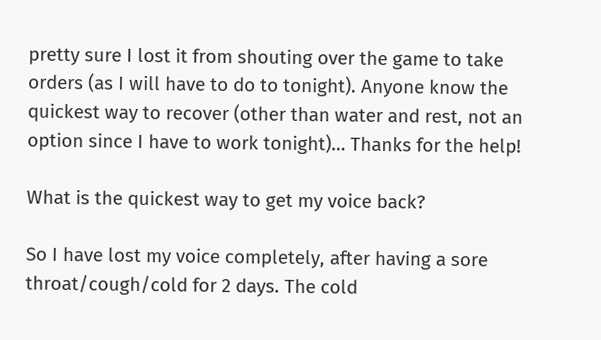pretty sure I lost it from shouting over the game to take orders (as I will have to do to tonight). Anyone know the quickest way to recover (other than water and rest, not an option since I have to work tonight)… Thanks for the help!

What is the quickest way to get my voice back?

So I have lost my voice completely, after having a sore throat/cough/cold for 2 days. The cold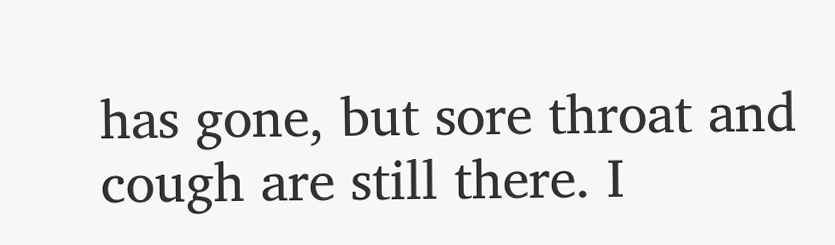has gone, but sore throat and cough are still there. I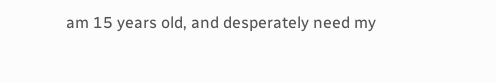am 15 years old, and desperately need my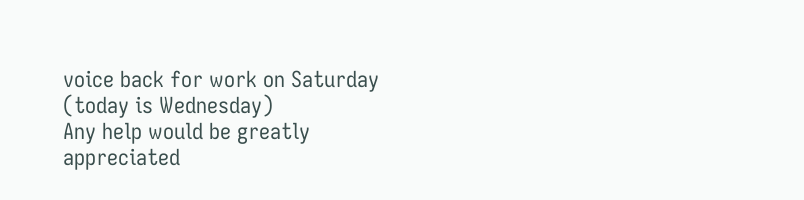voice back for work on Saturday (today is Wednesday)
Any help would be greatly appreciated